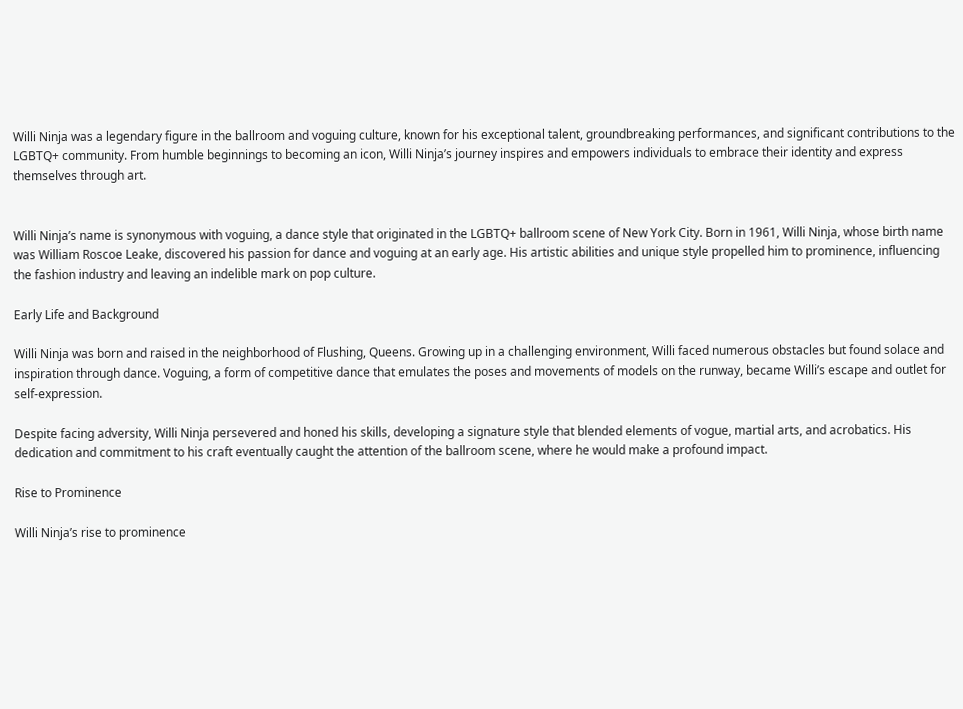Willi Ninja was a legendary figure in the ballroom and voguing culture, known for his exceptional talent, groundbreaking performances, and significant contributions to the LGBTQ+ community. From humble beginnings to becoming an icon, Willi Ninja’s journey inspires and empowers individuals to embrace their identity and express themselves through art.


Willi Ninja’s name is synonymous with voguing, a dance style that originated in the LGBTQ+ ballroom scene of New York City. Born in 1961, Willi Ninja, whose birth name was William Roscoe Leake, discovered his passion for dance and voguing at an early age. His artistic abilities and unique style propelled him to prominence, influencing the fashion industry and leaving an indelible mark on pop culture.

Early Life and Background

Willi Ninja was born and raised in the neighborhood of Flushing, Queens. Growing up in a challenging environment, Willi faced numerous obstacles but found solace and inspiration through dance. Voguing, a form of competitive dance that emulates the poses and movements of models on the runway, became Willi’s escape and outlet for self-expression.

Despite facing adversity, Willi Ninja persevered and honed his skills, developing a signature style that blended elements of vogue, martial arts, and acrobatics. His dedication and commitment to his craft eventually caught the attention of the ballroom scene, where he would make a profound impact.

Rise to Prominence

Willi Ninja’s rise to prominence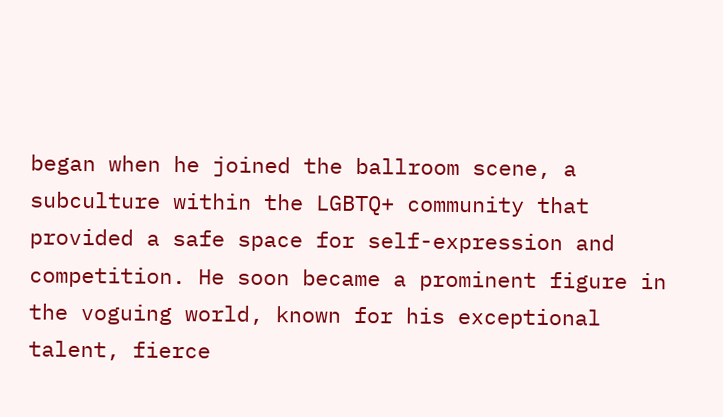began when he joined the ballroom scene, a subculture within the LGBTQ+ community that provided a safe space for self-expression and competition. He soon became a prominent figure in the voguing world, known for his exceptional talent, fierce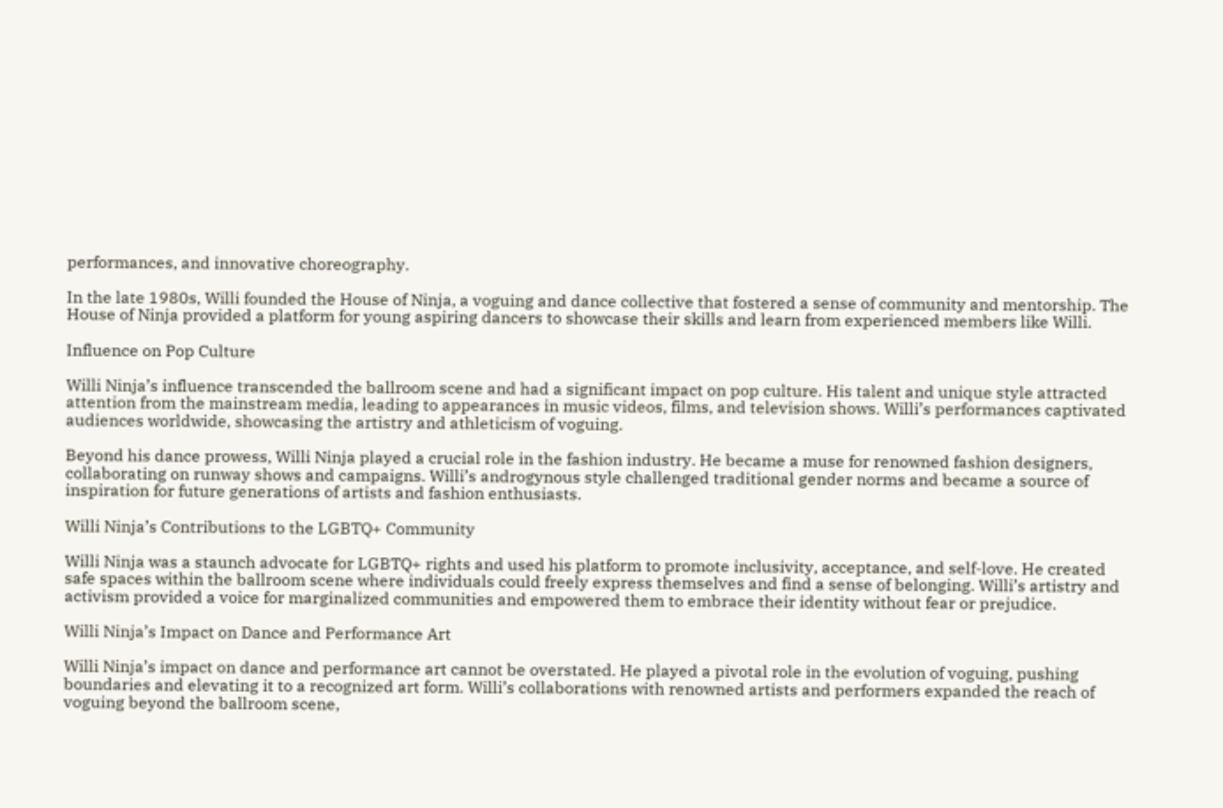performances, and innovative choreography.

In the late 1980s, Willi founded the House of Ninja, a voguing and dance collective that fostered a sense of community and mentorship. The House of Ninja provided a platform for young aspiring dancers to showcase their skills and learn from experienced members like Willi.

Influence on Pop Culture

Willi Ninja’s influence transcended the ballroom scene and had a significant impact on pop culture. His talent and unique style attracted attention from the mainstream media, leading to appearances in music videos, films, and television shows. Willi’s performances captivated audiences worldwide, showcasing the artistry and athleticism of voguing.

Beyond his dance prowess, Willi Ninja played a crucial role in the fashion industry. He became a muse for renowned fashion designers, collaborating on runway shows and campaigns. Willi’s androgynous style challenged traditional gender norms and became a source of inspiration for future generations of artists and fashion enthusiasts.

Willi Ninja’s Contributions to the LGBTQ+ Community

Willi Ninja was a staunch advocate for LGBTQ+ rights and used his platform to promote inclusivity, acceptance, and self-love. He created safe spaces within the ballroom scene where individuals could freely express themselves and find a sense of belonging. Willi’s artistry and activism provided a voice for marginalized communities and empowered them to embrace their identity without fear or prejudice.

Willi Ninja’s Impact on Dance and Performance Art

Willi Ninja’s impact on dance and performance art cannot be overstated. He played a pivotal role in the evolution of voguing, pushing boundaries and elevating it to a recognized art form. Willi’s collaborations with renowned artists and performers expanded the reach of voguing beyond the ballroom scene,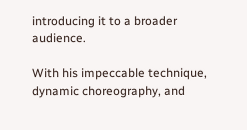introducing it to a broader audience.

With his impeccable technique, dynamic choreography, and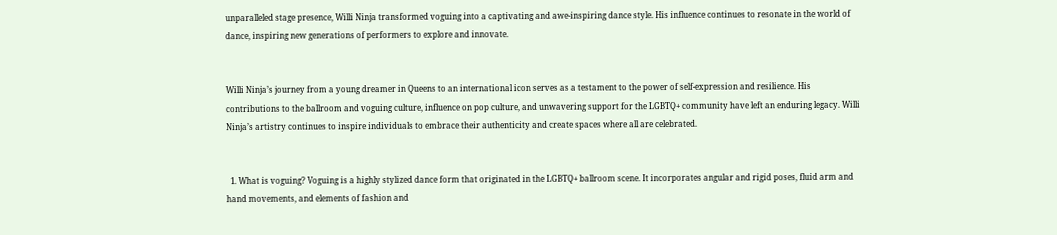unparalleled stage presence, Willi Ninja transformed voguing into a captivating and awe-inspiring dance style. His influence continues to resonate in the world of dance, inspiring new generations of performers to explore and innovate.


Willi Ninja’s journey from a young dreamer in Queens to an international icon serves as a testament to the power of self-expression and resilience. His contributions to the ballroom and voguing culture, influence on pop culture, and unwavering support for the LGBTQ+ community have left an enduring legacy. Willi Ninja’s artistry continues to inspire individuals to embrace their authenticity and create spaces where all are celebrated.


  1. What is voguing? Voguing is a highly stylized dance form that originated in the LGBTQ+ ballroom scene. It incorporates angular and rigid poses, fluid arm and hand movements, and elements of fashion and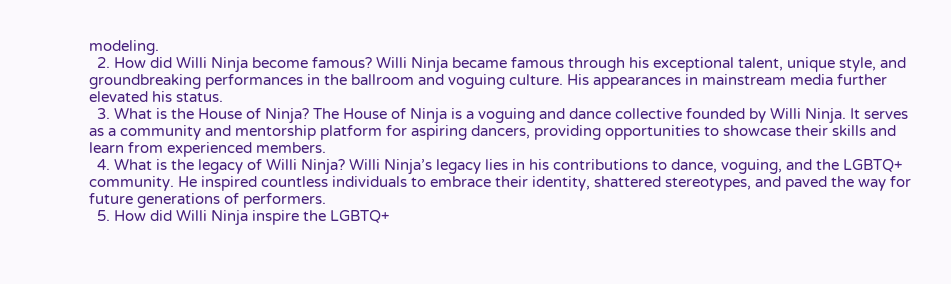modeling.
  2. How did Willi Ninja become famous? Willi Ninja became famous through his exceptional talent, unique style, and groundbreaking performances in the ballroom and voguing culture. His appearances in mainstream media further elevated his status.
  3. What is the House of Ninja? The House of Ninja is a voguing and dance collective founded by Willi Ninja. It serves as a community and mentorship platform for aspiring dancers, providing opportunities to showcase their skills and learn from experienced members.
  4. What is the legacy of Willi Ninja? Willi Ninja’s legacy lies in his contributions to dance, voguing, and the LGBTQ+ community. He inspired countless individuals to embrace their identity, shattered stereotypes, and paved the way for future generations of performers.
  5. How did Willi Ninja inspire the LGBTQ+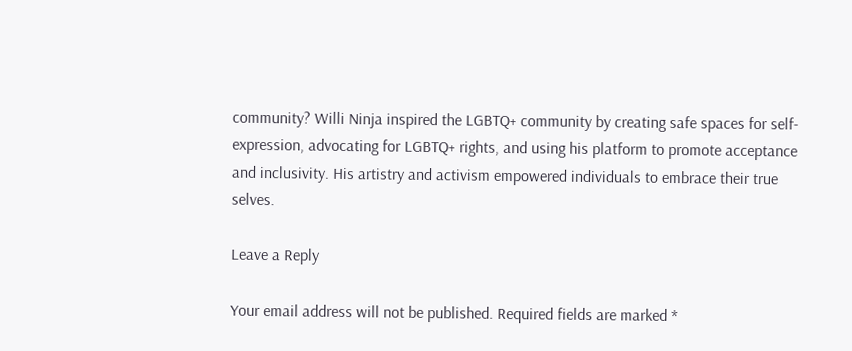community? Willi Ninja inspired the LGBTQ+ community by creating safe spaces for self-expression, advocating for LGBTQ+ rights, and using his platform to promote acceptance and inclusivity. His artistry and activism empowered individuals to embrace their true selves.

Leave a Reply

Your email address will not be published. Required fields are marked *